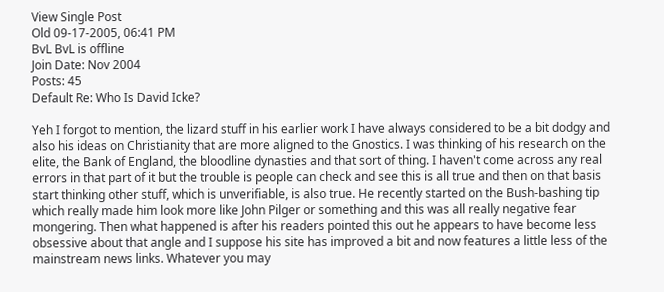View Single Post
Old 09-17-2005, 06:41 PM
BvL BvL is offline
Join Date: Nov 2004
Posts: 45
Default Re: Who Is David Icke?

Yeh I forgot to mention, the lizard stuff in his earlier work I have always considered to be a bit dodgy and also his ideas on Christianity that are more aligned to the Gnostics. I was thinking of his research on the elite, the Bank of England, the bloodline dynasties and that sort of thing. I haven't come across any real errors in that part of it but the trouble is people can check and see this is all true and then on that basis start thinking other stuff, which is unverifiable, is also true. He recently started on the Bush-bashing tip which really made him look more like John Pilger or something and this was all really negative fear mongering. Then what happened is after his readers pointed this out he appears to have become less obsessive about that angle and I suppose his site has improved a bit and now features a little less of the mainstream news links. Whatever you may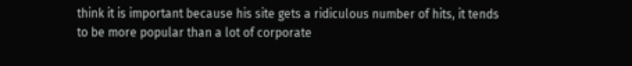think it is important because his site gets a ridiculous number of hits, it tends to be more popular than a lot of corporate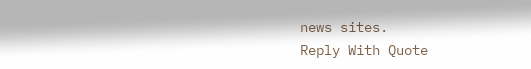news sites.
Reply With Quote